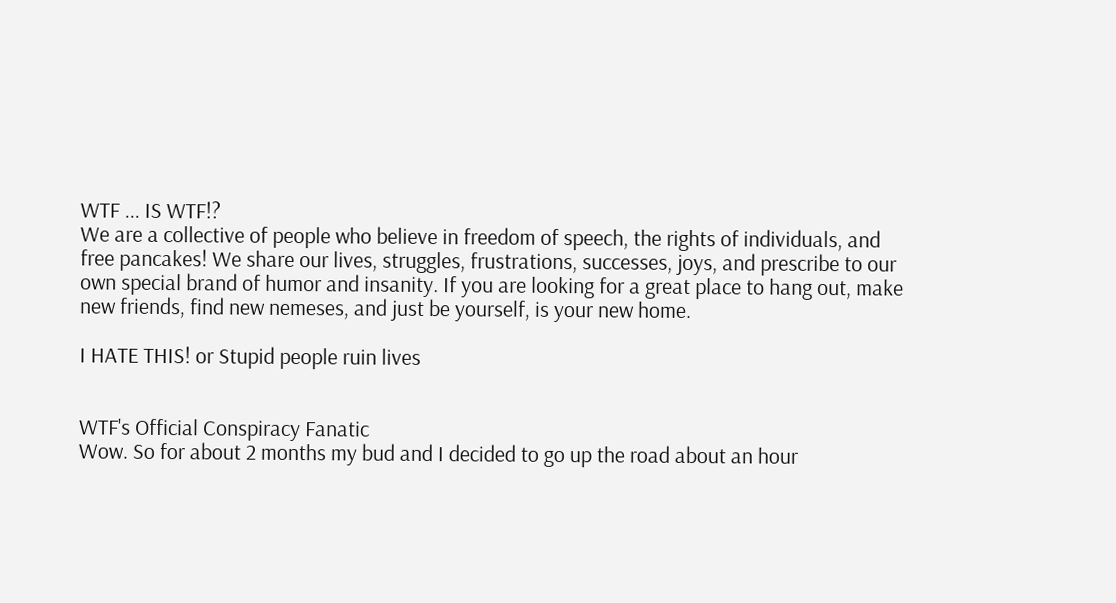WTF ... IS WTF!?
We are a collective of people who believe in freedom of speech, the rights of individuals, and free pancakes! We share our lives, struggles, frustrations, successes, joys, and prescribe to our own special brand of humor and insanity. If you are looking for a great place to hang out, make new friends, find new nemeses, and just be yourself, is your new home.

I HATE THIS! or Stupid people ruin lives


WTF's Official Conspiracy Fanatic
Wow. So for about 2 months my bud and I decided to go up the road about an hour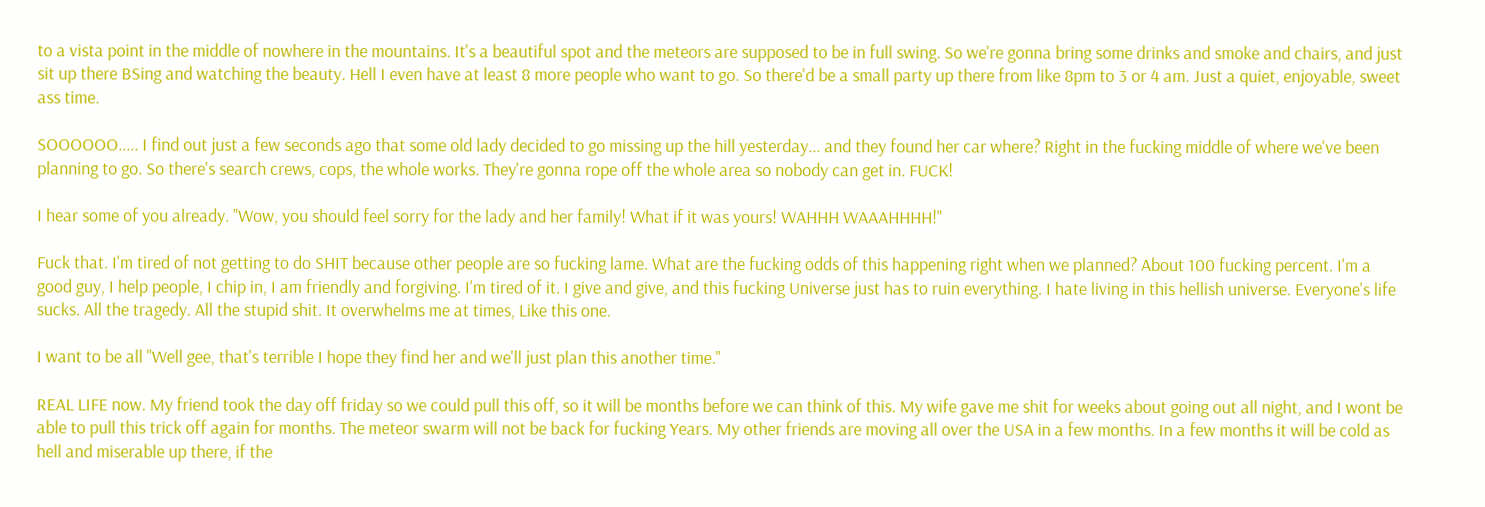to a vista point in the middle of nowhere in the mountains. It's a beautiful spot and the meteors are supposed to be in full swing. So we're gonna bring some drinks and smoke and chairs, and just sit up there BSing and watching the beauty. Hell I even have at least 8 more people who want to go. So there'd be a small party up there from like 8pm to 3 or 4 am. Just a quiet, enjoyable, sweet ass time.

SOOOOOO..... I find out just a few seconds ago that some old lady decided to go missing up the hill yesterday... and they found her car where? Right in the fucking middle of where we've been planning to go. So there's search crews, cops, the whole works. They're gonna rope off the whole area so nobody can get in. FUCK!

I hear some of you already. "Wow, you should feel sorry for the lady and her family! What if it was yours! WAHHH WAAAHHHH!"

Fuck that. I'm tired of not getting to do SHIT because other people are so fucking lame. What are the fucking odds of this happening right when we planned? About 100 fucking percent. I'm a good guy, I help people, I chip in, I am friendly and forgiving. I'm tired of it. I give and give, and this fucking Universe just has to ruin everything. I hate living in this hellish universe. Everyone's life sucks. All the tragedy. All the stupid shit. It overwhelms me at times, Like this one.

I want to be all "Well gee, that's terrible I hope they find her and we'll just plan this another time."

REAL LIFE now. My friend took the day off friday so we could pull this off, so it will be months before we can think of this. My wife gave me shit for weeks about going out all night, and I wont be able to pull this trick off again for months. The meteor swarm will not be back for fucking Years. My other friends are moving all over the USA in a few months. In a few months it will be cold as hell and miserable up there, if the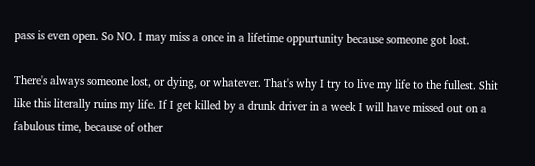pass is even open. So NO. I may miss a once in a lifetime oppurtunity because someone got lost.

There's always someone lost, or dying, or whatever. That's why I try to live my life to the fullest. Shit like this literally ruins my life. If I get killed by a drunk driver in a week I will have missed out on a fabulous time, because of other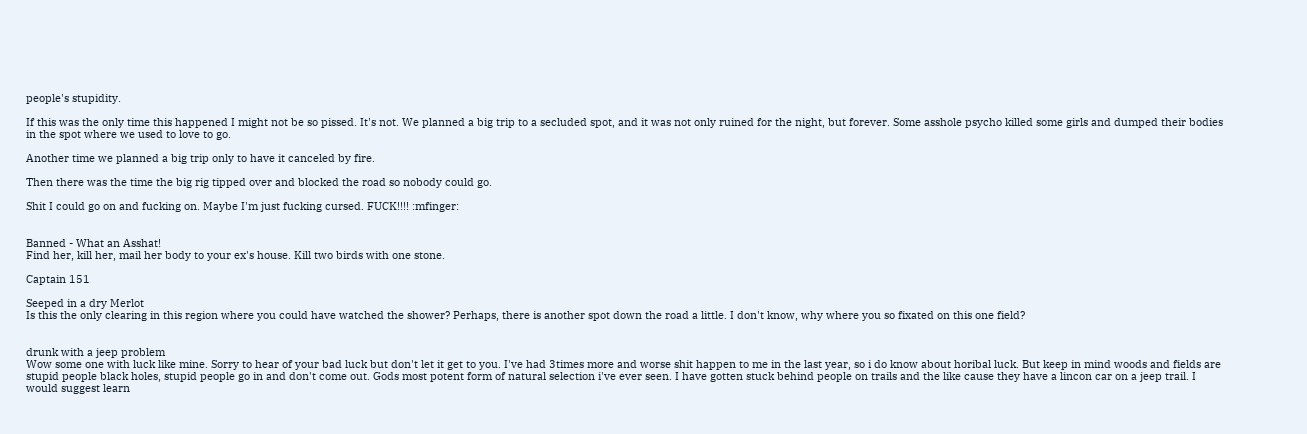people's stupidity.

If this was the only time this happened I might not be so pissed. It's not. We planned a big trip to a secluded spot, and it was not only ruined for the night, but forever. Some asshole psycho killed some girls and dumped their bodies in the spot where we used to love to go.

Another time we planned a big trip only to have it canceled by fire.

Then there was the time the big rig tipped over and blocked the road so nobody could go.

Shit I could go on and fucking on. Maybe I'm just fucking cursed. FUCK!!!! :mfinger:


Banned - What an Asshat!
Find her, kill her, mail her body to your ex's house. Kill two birds with one stone.

Captain 151

Seeped in a dry Merlot
Is this the only clearing in this region where you could have watched the shower? Perhaps, there is another spot down the road a little. I don't know, why where you so fixated on this one field?


drunk with a jeep problem
Wow some one with luck like mine. Sorry to hear of your bad luck but don't let it get to you. I've had 3times more and worse shit happen to me in the last year, so i do know about horibal luck. But keep in mind woods and fields are stupid people black holes, stupid people go in and don't come out. Gods most potent form of natural selection i've ever seen. I have gotten stuck behind people on trails and the like cause they have a lincon car on a jeep trail. I would suggest learn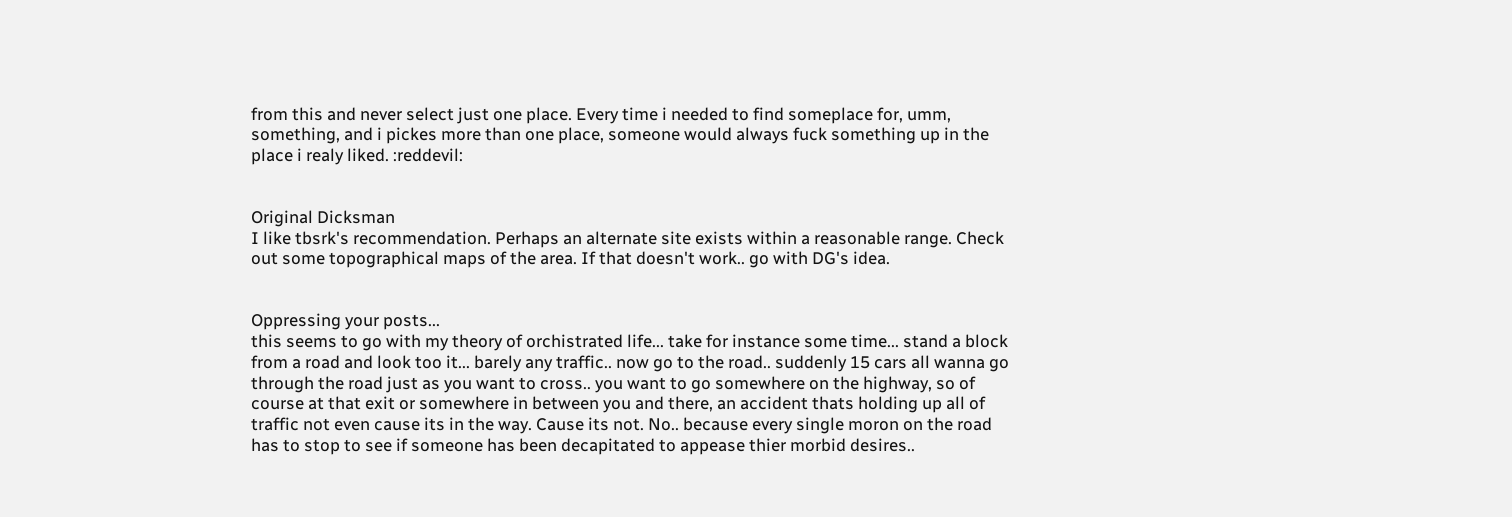from this and never select just one place. Every time i needed to find someplace for, umm, something, and i pickes more than one place, someone would always fuck something up in the place i realy liked. :reddevil:


Original Dicksman
I like tbsrk's recommendation. Perhaps an alternate site exists within a reasonable range. Check out some topographical maps of the area. If that doesn't work.. go with DG's idea.


Oppressing your posts...
this seems to go with my theory of orchistrated life... take for instance some time... stand a block from a road and look too it... barely any traffic.. now go to the road.. suddenly 15 cars all wanna go through the road just as you want to cross.. you want to go somewhere on the highway, so of course at that exit or somewhere in between you and there, an accident thats holding up all of traffic not even cause its in the way. Cause its not. No.. because every single moron on the road has to stop to see if someone has been decapitated to appease thier morbid desires..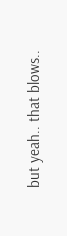but yeah.. that blows..